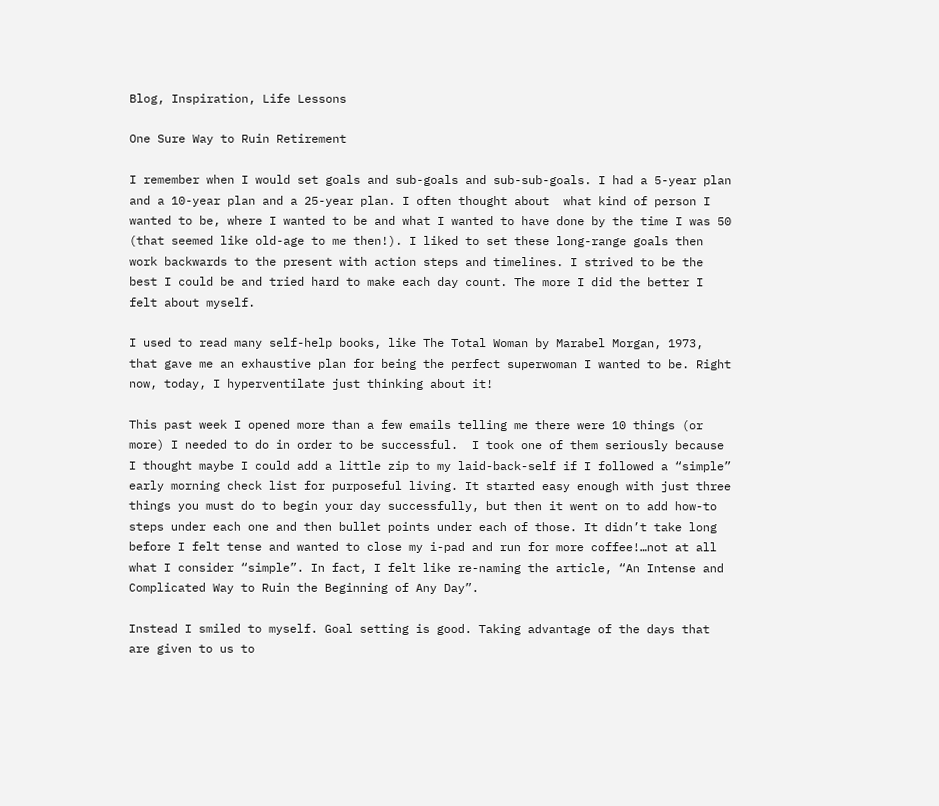Blog, Inspiration, Life Lessons

One Sure Way to Ruin Retirement

I remember when I would set goals and sub-goals and sub-sub-goals. I had a 5-year plan and a 10-year plan and a 25-year plan. I often thought about  what kind of person I wanted to be, where I wanted to be and what I wanted to have done by the time I was 50 (that seemed like old-age to me then!). I liked to set these long-range goals then work backwards to the present with action steps and timelines. I strived to be the best I could be and tried hard to make each day count. The more I did the better I felt about myself.

I used to read many self-help books, like The Total Woman by Marabel Morgan, 1973, that gave me an exhaustive plan for being the perfect superwoman I wanted to be. Right now, today, I hyperventilate just thinking about it!

This past week I opened more than a few emails telling me there were 10 things (or more) I needed to do in order to be successful.  I took one of them seriously because I thought maybe I could add a little zip to my laid-back-self if I followed a “simple” early morning check list for purposeful living. It started easy enough with just three things you must do to begin your day successfully, but then it went on to add how-to steps under each one and then bullet points under each of those. It didn’t take long before I felt tense and wanted to close my i-pad and run for more coffee!…not at all what I consider “simple”. In fact, I felt like re-naming the article, “An Intense and Complicated Way to Ruin the Beginning of Any Day”.

Instead I smiled to myself. Goal setting is good. Taking advantage of the days that are given to us to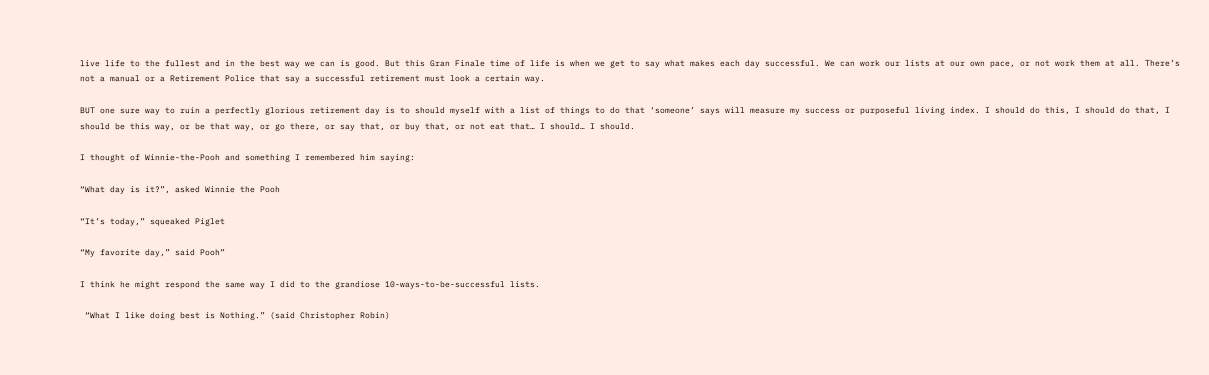live life to the fullest and in the best way we can is good. But this Gran Finale time of life is when we get to say what makes each day successful. We can work our lists at our own pace, or not work them at all. There’s not a manual or a Retirement Police that say a successful retirement must look a certain way.

BUT one sure way to ruin a perfectly glorious retirement day is to should myself with a list of things to do that ‘someone’ says will measure my success or purposeful living index. I should do this, I should do that, I should be this way, or be that way, or go there, or say that, or buy that, or not eat that… I should… I should.

I thought of Winnie-the-Pooh and something I remembered him saying:

“What day is it?”, asked Winnie the Pooh

“It’s today,” squeaked Piglet

“My favorite day,” said Pooh”

I think he might respond the same way I did to the grandiose 10-ways-to-be-successful lists.

 “What I like doing best is Nothing.” (said Christopher Robin)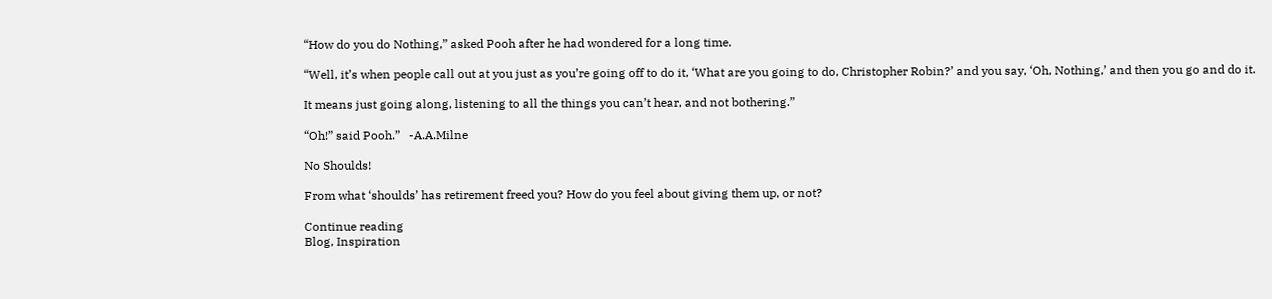“How do you do Nothing,” asked Pooh after he had wondered for a long time.

“Well, it’s when people call out at you just as you’re going off to do it, ‘What are you going to do, Christopher Robin?’ and you say, ‘Oh, Nothing,’ and then you go and do it.

It means just going along, listening to all the things you can’t hear, and not bothering.”

“Oh!” said Pooh.”   -A.A.Milne

No Shoulds!

From what ‘shoulds’ has retirement freed you? How do you feel about giving them up, or not?

Continue reading
Blog, Inspiration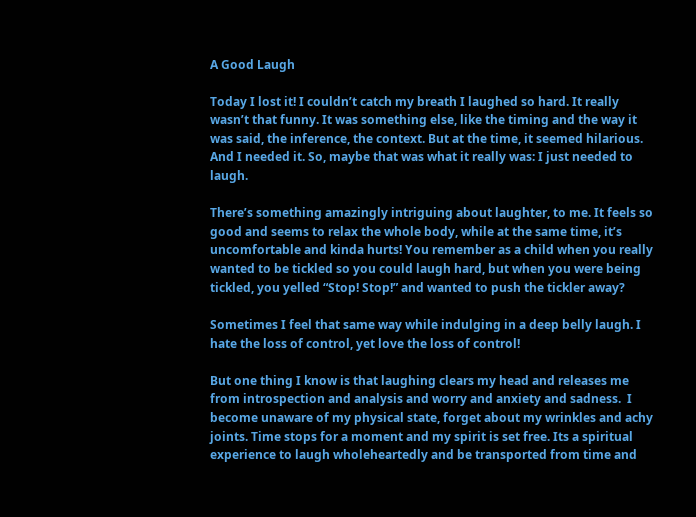A Good Laugh

Today I lost it! I couldn’t catch my breath I laughed so hard. It really wasn’t that funny. It was something else, like the timing and the way it was said, the inference, the context. But at the time, it seemed hilarious. And I needed it. So, maybe that was what it really was: I just needed to laugh.

There’s something amazingly intriguing about laughter, to me. It feels so good and seems to relax the whole body, while at the same time, it’s uncomfortable and kinda hurts! You remember as a child when you really wanted to be tickled so you could laugh hard, but when you were being tickled, you yelled “Stop! Stop!” and wanted to push the tickler away?

Sometimes I feel that same way while indulging in a deep belly laugh. I hate the loss of control, yet love the loss of control!

But one thing I know is that laughing clears my head and releases me from introspection and analysis and worry and anxiety and sadness.  I become unaware of my physical state, forget about my wrinkles and achy joints. Time stops for a moment and my spirit is set free. Its a spiritual experience to laugh wholeheartedly and be transported from time and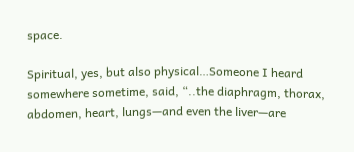space.

Spiritual, yes, but also physical…Someone I heard somewhere sometime, said, “..the diaphragm, thorax, abdomen, heart, lungs—and even the liver—are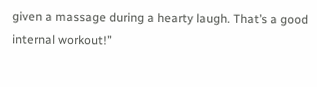given a massage during a hearty laugh. That’s a good internal workout!”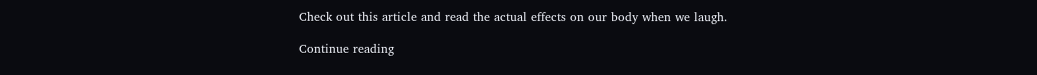Check out this article and read the actual effects on our body when we laugh.

Continue reading